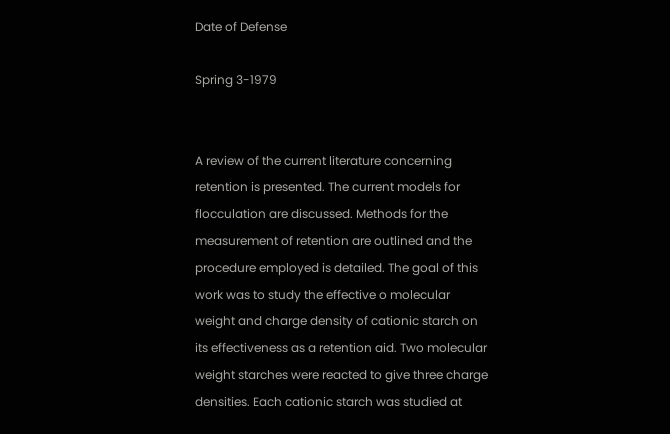Date of Defense

Spring 3-1979


A review of the current literature concerning retention is presented. The current models for flocculation are discussed. Methods for the measurement of retention are outlined and the procedure employed is detailed. The goal of this work was to study the effective o molecular weight and charge density of cationic starch on its effectiveness as a retention aid. Two molecular weight starches were reacted to give three charge densities. Each cationic starch was studied at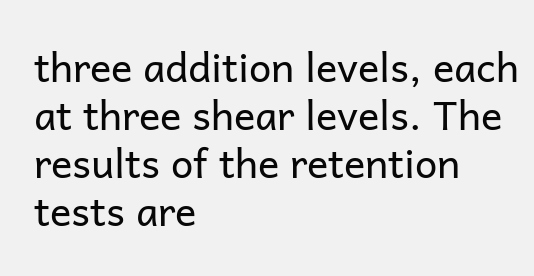three addition levels, each at three shear levels. The results of the retention tests are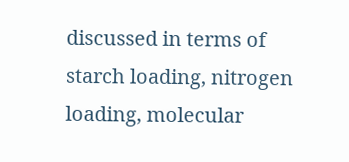discussed in terms of starch loading, nitrogen loading, molecular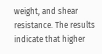weight, and shear resistance. The results indicate that higher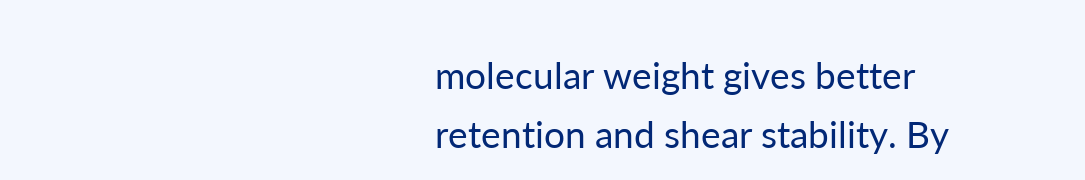molecular weight gives better retention and shear stability. By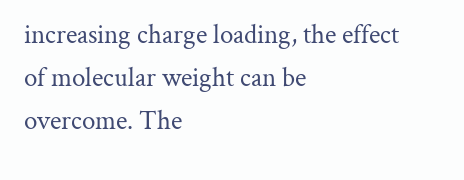increasing charge loading, the effect of molecular weight can be overcome. The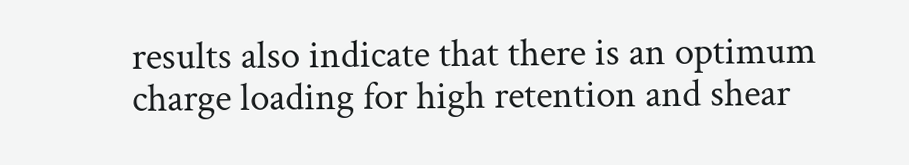results also indicate that there is an optimum charge loading for high retention and shear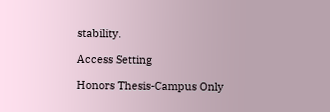stability.

Access Setting

Honors Thesis-Campus Only